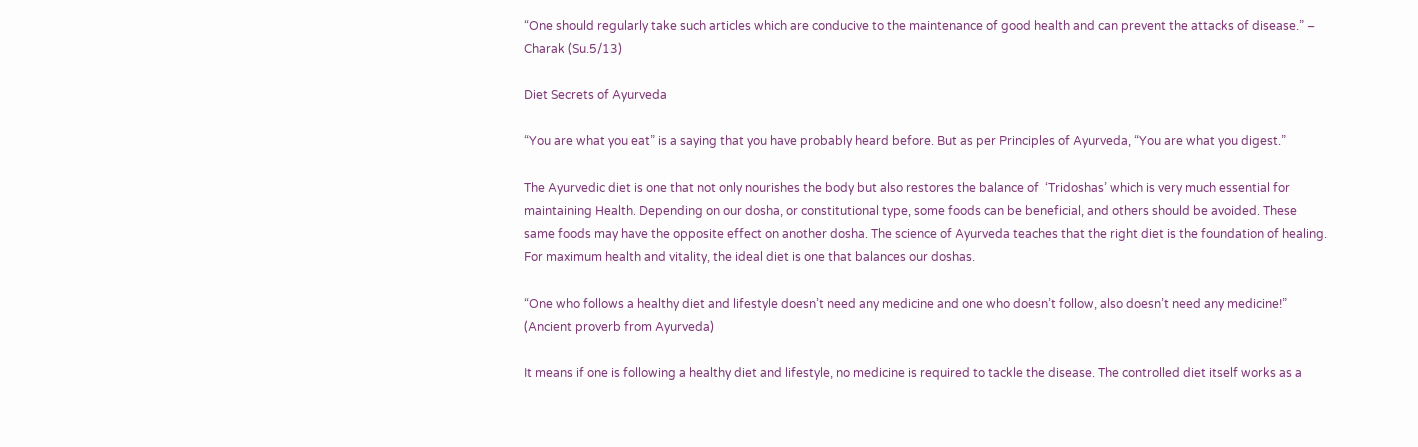“One should regularly take such articles which are conducive to the maintenance of good health and can prevent the attacks of disease.” – Charak (Su.5/13)

Diet Secrets of Ayurveda

“You are what you eat” is a saying that you have probably heard before. But as per Principles of Ayurveda, “You are what you digest.”

The Ayurvedic diet is one that not only nourishes the body but also restores the balance of  ‘Tridoshas’ which is very much essential for maintaining Health. Depending on our dosha, or constitutional type, some foods can be beneficial, and others should be avoided. These same foods may have the opposite effect on another dosha. The science of Ayurveda teaches that the right diet is the foundation of healing. For maximum health and vitality, the ideal diet is one that balances our doshas.

“One who follows a healthy diet and lifestyle doesn’t need any medicine and one who doesn’t follow, also doesn’t need any medicine!” (Ancient proverb from Ayurveda)

It means if one is following a healthy diet and lifestyle, no medicine is required to tackle the disease. The controlled diet itself works as a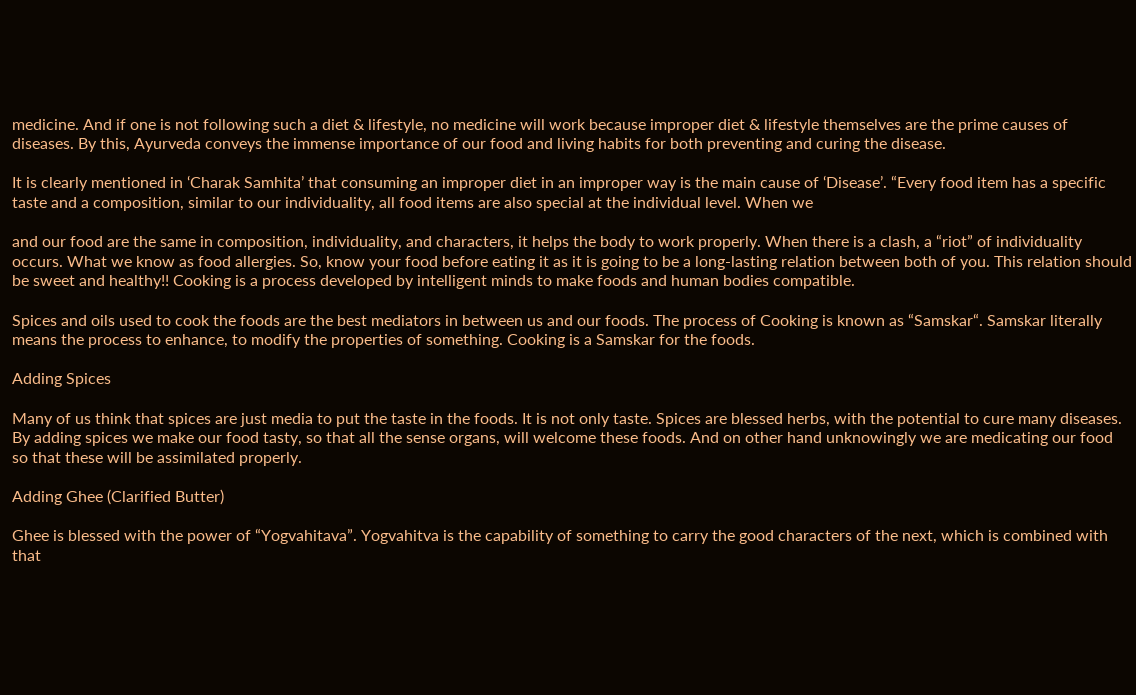medicine. And if one is not following such a diet & lifestyle, no medicine will work because improper diet & lifestyle themselves are the prime causes of diseases. By this, Ayurveda conveys the immense importance of our food and living habits for both preventing and curing the disease.

It is clearly mentioned in ‘Charak Samhita’ that consuming an improper diet in an improper way is the main cause of ‘Disease’. “Every food item has a specific taste and a composition, similar to our individuality, all food items are also special at the individual level. When we

and our food are the same in composition, individuality, and characters, it helps the body to work properly. When there is a clash, a “riot” of individuality occurs. What we know as food allergies. So, know your food before eating it as it is going to be a long-lasting relation between both of you. This relation should be sweet and healthy!! Cooking is a process developed by intelligent minds to make foods and human bodies compatible.

Spices and oils used to cook the foods are the best mediators in between us and our foods. The process of Cooking is known as “Samskar“. Samskar literally means the process to enhance, to modify the properties of something. Cooking is a Samskar for the foods.

Adding Spices

Many of us think that spices are just media to put the taste in the foods. It is not only taste. Spices are blessed herbs, with the potential to cure many diseases. By adding spices we make our food tasty, so that all the sense organs, will welcome these foods. And on other hand unknowingly we are medicating our food so that these will be assimilated properly.

Adding Ghee (Clarified Butter)

Ghee is blessed with the power of “Yogvahitava”. Yogvahitva is the capability of something to carry the good characters of the next, which is combined with that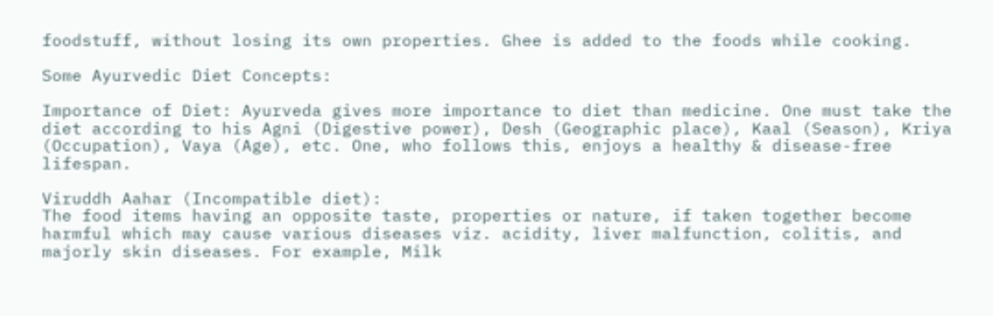foodstuff, without losing its own properties. Ghee is added to the foods while cooking.

Some Ayurvedic Diet Concepts:

Importance of Diet: Ayurveda gives more importance to diet than medicine. One must take the diet according to his Agni (Digestive power), Desh (Geographic place), Kaal (Season), Kriya (Occupation), Vaya (Age), etc. One, who follows this, enjoys a healthy & disease-free lifespan.

Viruddh Aahar (Incompatible diet):
The food items having an opposite taste, properties or nature, if taken together become harmful which may cause various diseases viz. acidity, liver malfunction, colitis, and majorly skin diseases. For example, Milk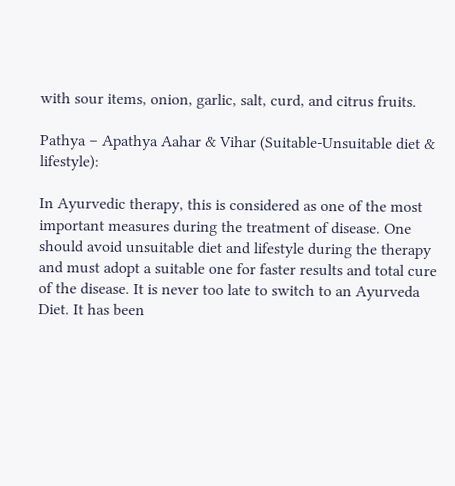with sour items, onion, garlic, salt, curd, and citrus fruits.

Pathya – Apathya Aahar & Vihar (Suitable-Unsuitable diet & lifestyle):

In Ayurvedic therapy, this is considered as one of the most important measures during the treatment of disease. One should avoid unsuitable diet and lifestyle during the therapy and must adopt a suitable one for faster results and total cure of the disease. It is never too late to switch to an Ayurveda Diet. It has been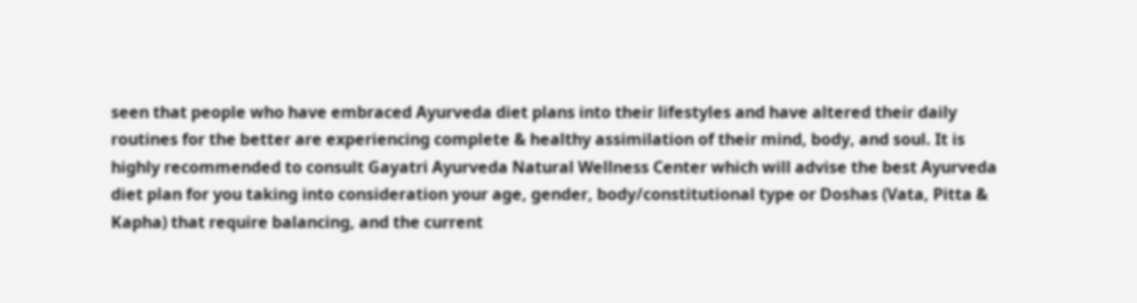seen that people who have embraced Ayurveda diet plans into their lifestyles and have altered their daily routines for the better are experiencing complete & healthy assimilation of their mind, body, and soul. It is highly recommended to consult Gayatri Ayurveda Natural Wellness Center which will advise the best Ayurveda diet plan for you taking into consideration your age, gender, body/constitutional type or Doshas (Vata, Pitta & Kapha) that require balancing, and the current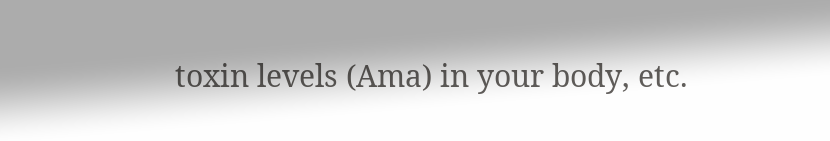toxin levels (Ama) in your body, etc.